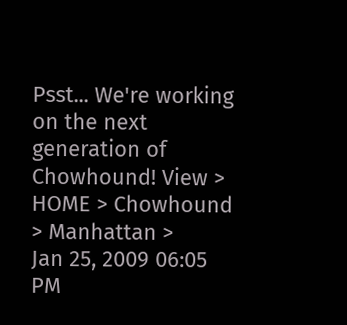Psst... We're working on the next generation of Chowhound! View >
HOME > Chowhound > Manhattan >
Jan 25, 2009 06:05 PM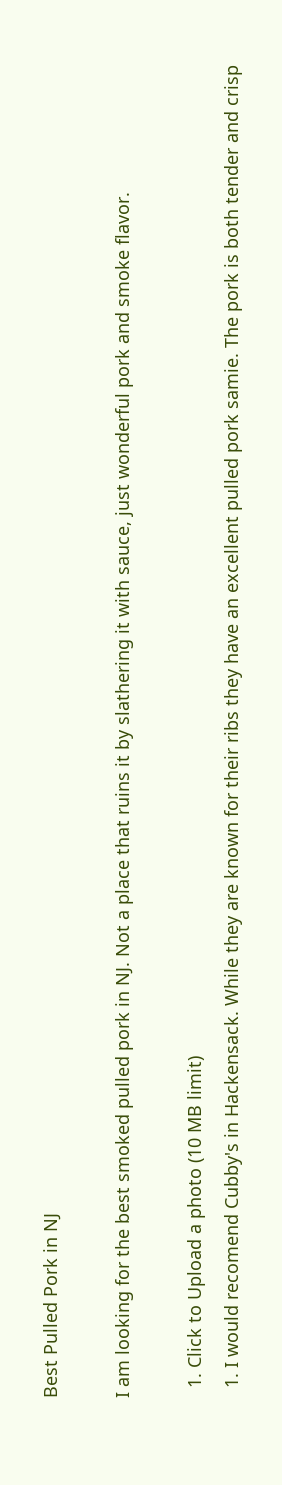Best Pulled Pork in NJ

I am looking for the best smoked pulled pork in NJ. Not a place that ruins it by slathering it with sauce, just wonderful pork and smoke flavor.

  1. Click to Upload a photo (10 MB limit)
  1. I would recomend Cubby's in Hackensack. While they are known for their ribs they have an excellent pulled pork samie. The pork is both tender and crisp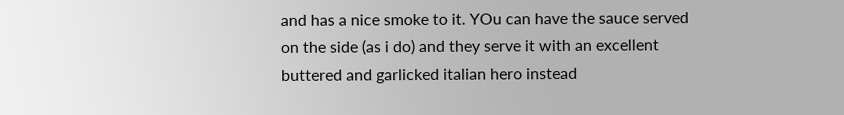and has a nice smoke to it. YOu can have the sauce served on the side (as i do) and they serve it with an excellent buttered and garlicked italian hero instead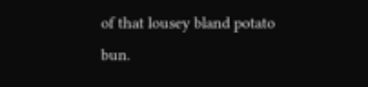of that lousey bland potato bun.